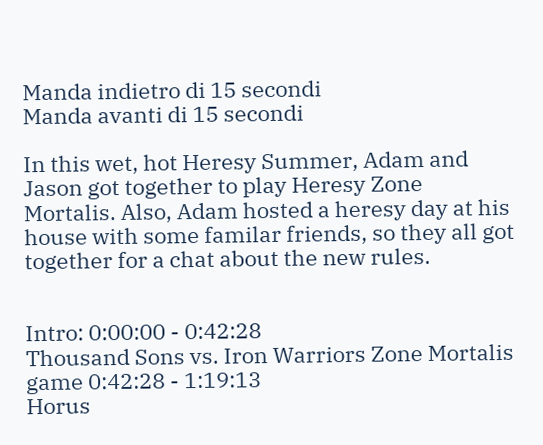Manda indietro di 15 secondi
Manda avanti di 15 secondi

In this wet, hot Heresy Summer, Adam and Jason got together to play Heresy Zone Mortalis. Also, Adam hosted a heresy day at his house with some familar friends, so they all got together for a chat about the new rules.


Intro: 0:00:00 - 0:42:28
Thousand Sons vs. Iron Warriors Zone Mortalis game 0:42:28 - 1:19:13
Horus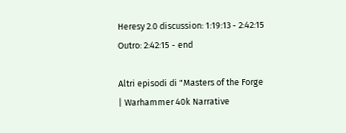Heresy 2.0 discussion: 1:19:13 - 2:42:15
Outro: 2:42:15 - end

Altri episodi di "Masters of the Forge | Warhammer 40k Narrative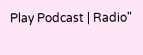Play Podcast | Radio"